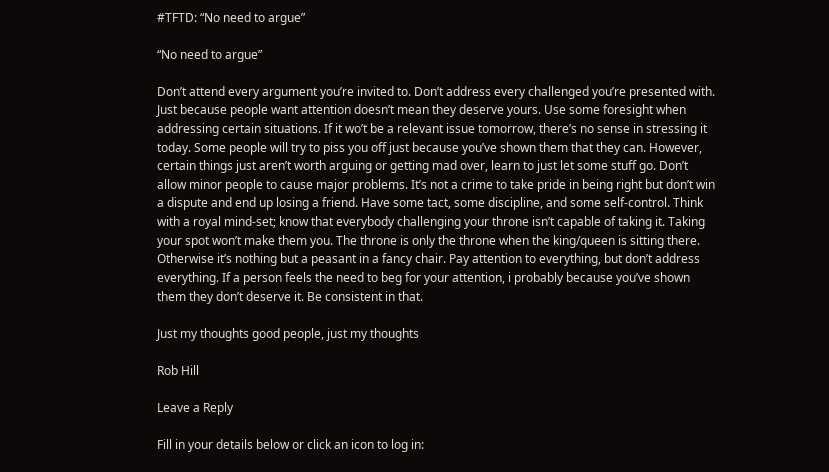#TFTD: “No need to argue”

“No need to argue”

Don’t attend every argument you’re invited to. Don’t address every challenged you’re presented with. Just because people want attention doesn’t mean they deserve yours. Use some foresight when addressing certain situations. If it wo’t be a relevant issue tomorrow, there’s no sense in stressing it today. Some people will try to piss you off just because you’ve shown them that they can. However, certain things just aren’t worth arguing or getting mad over, learn to just let some stuff go. Don’t allow minor people to cause major problems. It’s not a crime to take pride in being right but don’t win a dispute and end up losing a friend. Have some tact, some discipline, and some self-control. Think with a royal mind-set; know that everybody challenging your throne isn’t capable of taking it. Taking your spot won’t make them you. The throne is only the throne when the king/queen is sitting there. Otherwise it’s nothing but a peasant in a fancy chair. Pay attention to everything, but don’t address everything. If a person feels the need to beg for your attention, i probably because you’ve shown them they don’t deserve it. Be consistent in that.

Just my thoughts good people, just my thoughts

Rob Hill

Leave a Reply

Fill in your details below or click an icon to log in: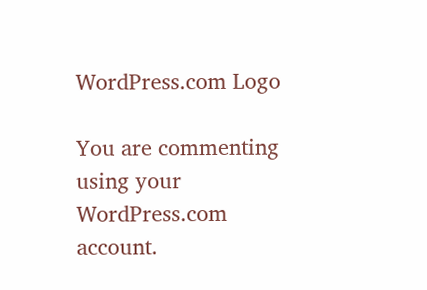WordPress.com Logo

You are commenting using your WordPress.com account.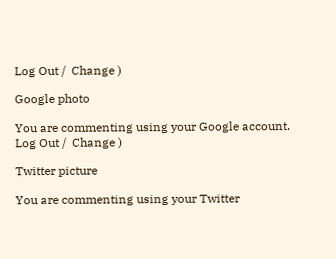Log Out /  Change )

Google photo

You are commenting using your Google account. Log Out /  Change )

Twitter picture

You are commenting using your Twitter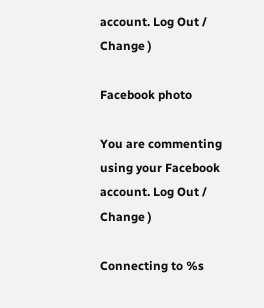account. Log Out /  Change )

Facebook photo

You are commenting using your Facebook account. Log Out /  Change )

Connecting to %s